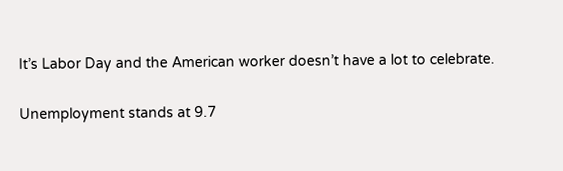It’s Labor Day and the American worker doesn’t have a lot to celebrate.

Unemployment stands at 9.7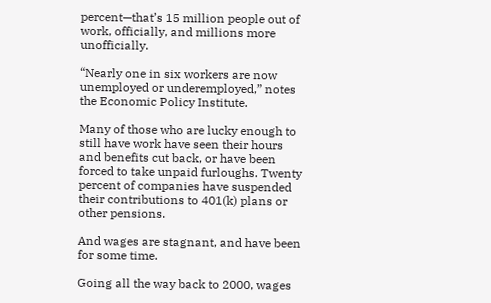percent—that’s 15 million people out of work, officially, and millions more unofficially.

“Nearly one in six workers are now unemployed or underemployed,” notes the Economic Policy Institute.

Many of those who are lucky enough to still have work have seen their hours and benefits cut back, or have been forced to take unpaid furloughs. Twenty percent of companies have suspended their contributions to 401(k) plans or other pensions.

And wages are stagnant, and have been for some time.

Going all the way back to 2000, wages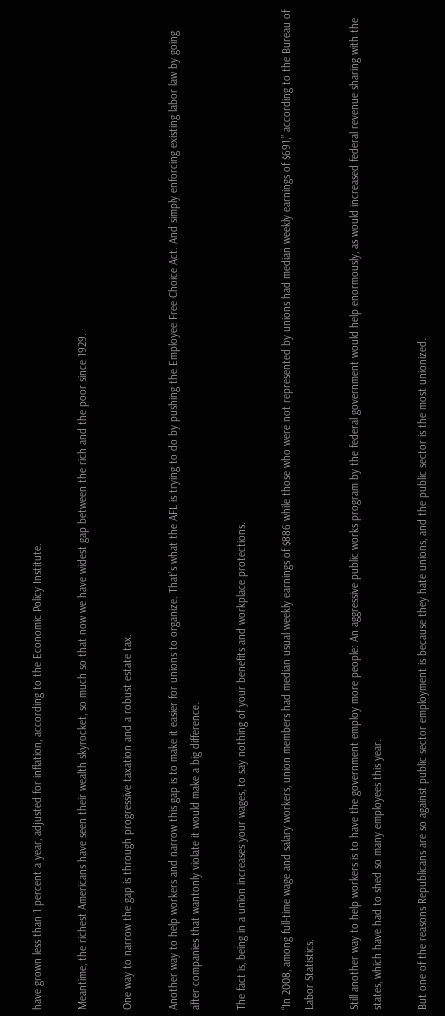have grown less than 1 percent a year, adjusted for inflation, according to the Economic Policy Institute.

Meantime, the richest Americans have seen their wealth skyrocket, so much so that now we have widest gap between the rich and the poor since 1929.

One way to narrow the gap is through progressive taxation and a robust estate tax.

Another way to help workers and narrow this gap is to make it easier for unions to organize. That’s what the AFL is trying to do by pushing the Employee Free Choice Act. And simply enforcing existing labor law by going after companies that wantonly violate it would make a big difference.

The fact is, being in a union increases your wages, to say nothing of your benefits and workplace protections.

“In 2008, among full-time wage and salary workers, union members had median usual weekly earnings of $886 while those who were not represented by unions had median weekly earnings of $691,” according to the Bureau of Labor Statistics.

Still another way to help workers is to have the government employ more people: An aggressive public works program by the federal government would help enormously, as would increased federal revenue sharing with the states, which have had to shed so many employees this year.

But one of the reasons Republicans are so against public sector employment is because they hate unions, and the public sector is the most unionized.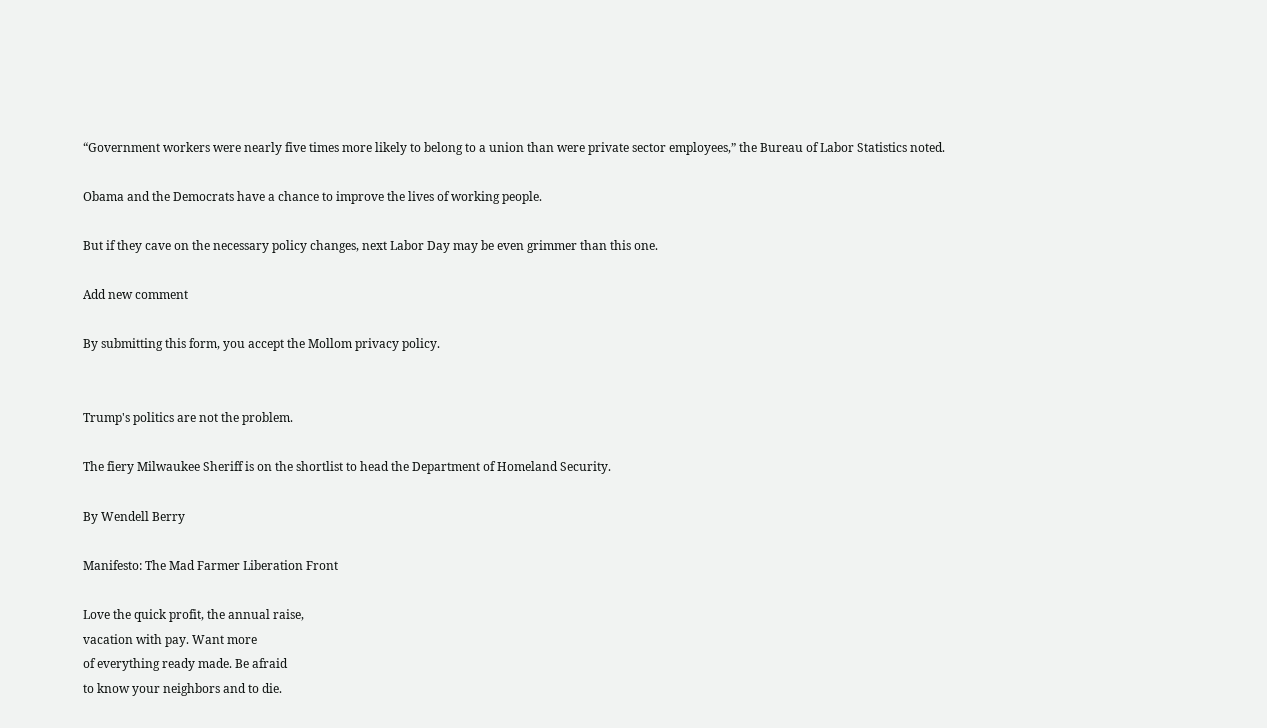“Government workers were nearly five times more likely to belong to a union than were private sector employees,” the Bureau of Labor Statistics noted.

Obama and the Democrats have a chance to improve the lives of working people.

But if they cave on the necessary policy changes, next Labor Day may be even grimmer than this one.

Add new comment

By submitting this form, you accept the Mollom privacy policy.


Trump's politics are not the problem.

The fiery Milwaukee Sheriff is on the shortlist to head the Department of Homeland Security.

By Wendell Berry

Manifesto: The Mad Farmer Liberation Front

Love the quick profit, the annual raise,
vacation with pay. Want more
of everything ready made. Be afraid
to know your neighbors and to die.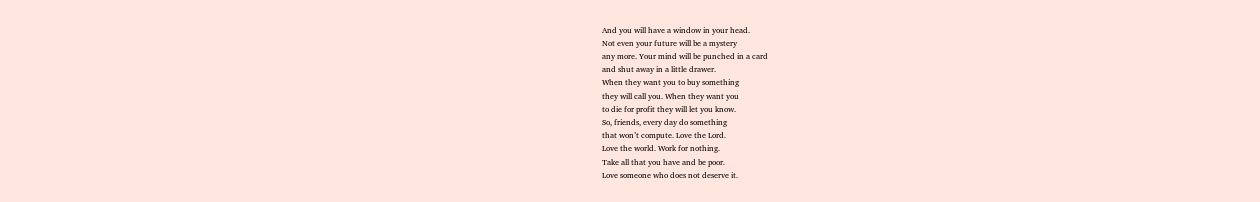And you will have a window in your head.
Not even your future will be a mystery
any more. Your mind will be punched in a card
and shut away in a little drawer.
When they want you to buy something
they will call you. When they want you
to die for profit they will let you know.
So, friends, every day do something
that won’t compute. Love the Lord.
Love the world. Work for nothing.
Take all that you have and be poor.
Love someone who does not deserve it.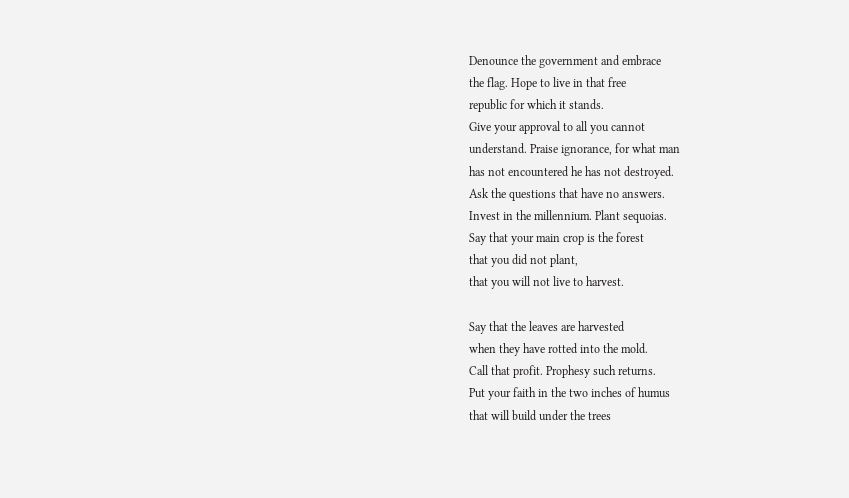Denounce the government and embrace
the flag. Hope to live in that free
republic for which it stands.
Give your approval to all you cannot
understand. Praise ignorance, for what man
has not encountered he has not destroyed.
Ask the questions that have no answers.
Invest in the millennium. Plant sequoias.
Say that your main crop is the forest
that you did not plant,
that you will not live to harvest.

Say that the leaves are harvested
when they have rotted into the mold.
Call that profit. Prophesy such returns.
Put your faith in the two inches of humus
that will build under the trees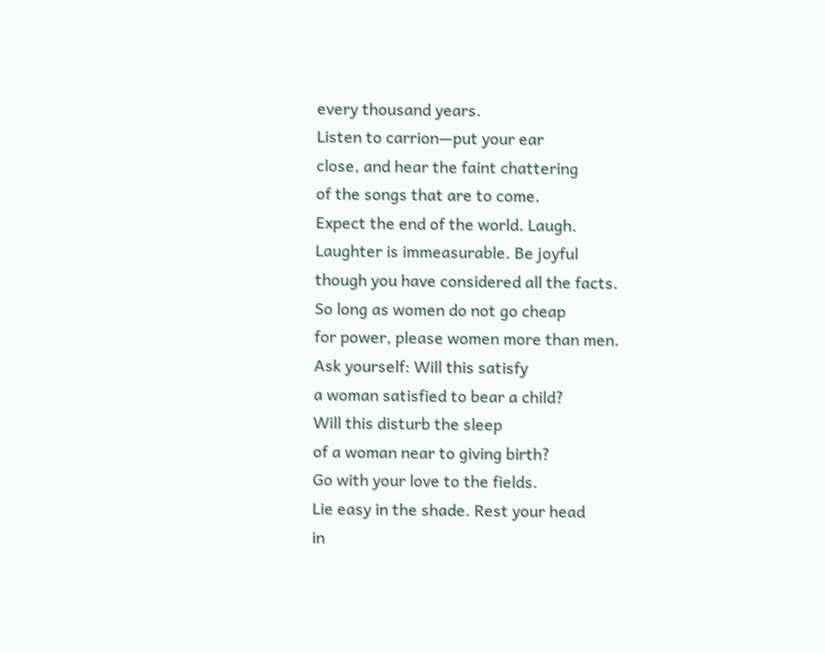every thousand years.
Listen to carrion—put your ear
close, and hear the faint chattering
of the songs that are to come.
Expect the end of the world. Laugh.
Laughter is immeasurable. Be joyful
though you have considered all the facts.
So long as women do not go cheap
for power, please women more than men.
Ask yourself: Will this satisfy
a woman satisfied to bear a child?
Will this disturb the sleep
of a woman near to giving birth?
Go with your love to the fields.
Lie easy in the shade. Rest your head
in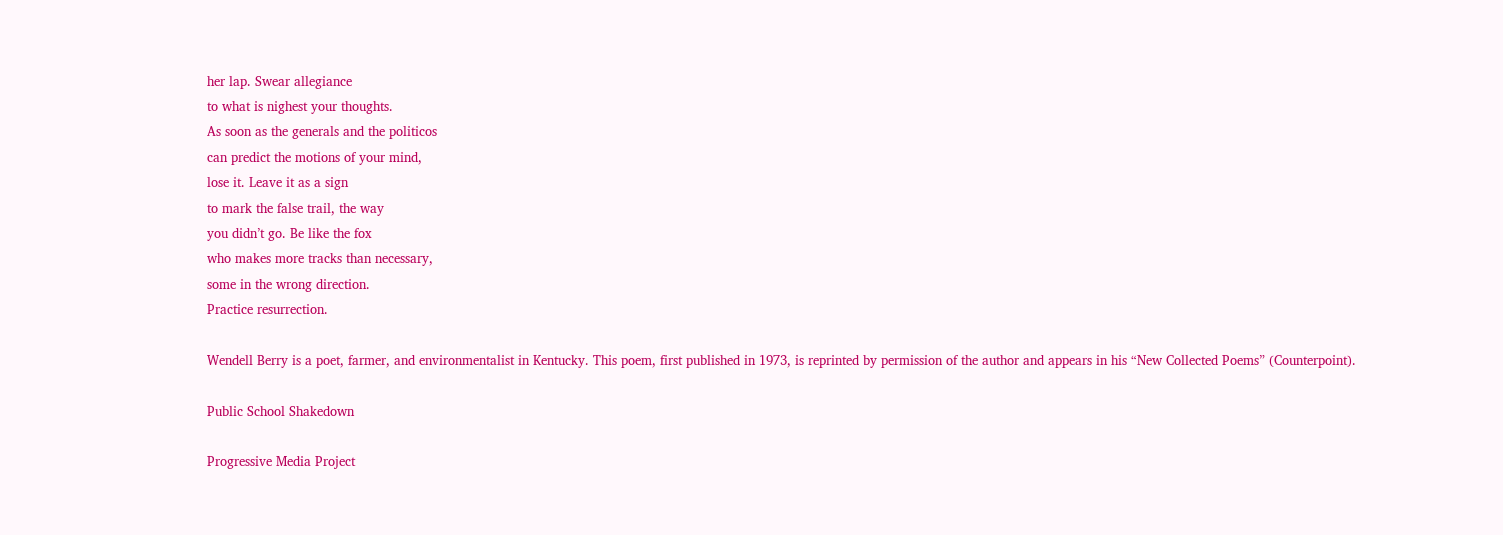her lap. Swear allegiance
to what is nighest your thoughts.
As soon as the generals and the politicos
can predict the motions of your mind,
lose it. Leave it as a sign
to mark the false trail, the way
you didn’t go. Be like the fox
who makes more tracks than necessary,
some in the wrong direction.
Practice resurrection.

Wendell Berry is a poet, farmer, and environmentalist in Kentucky. This poem, first published in 1973, is reprinted by permission of the author and appears in his “New Collected Poems” (Counterpoint).

Public School Shakedown

Progressive Media Project